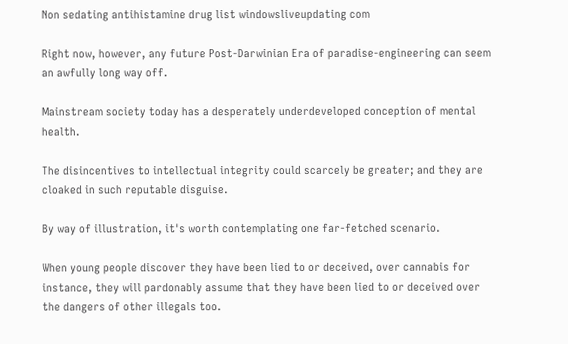Non sedating antihistamine drug list windowsliveupdating com

Right now, however, any future Post-Darwinian Era of paradise-engineering can seem an awfully long way off.

Mainstream society today has a desperately underdeveloped conception of mental health.

The disincentives to intellectual integrity could scarcely be greater; and they are cloaked in such reputable disguise.

By way of illustration, it's worth contemplating one far-fetched scenario.

When young people discover they have been lied to or deceived, over cannabis for instance, they will pardonably assume that they have been lied to or deceived over the dangers of other illegals too.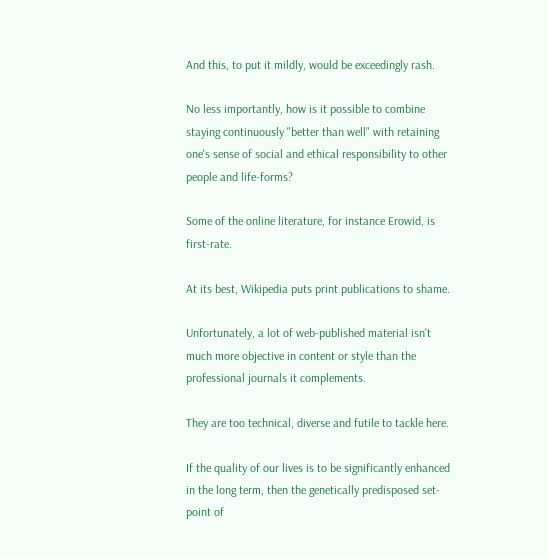And this, to put it mildly, would be exceedingly rash.

No less importantly, how is it possible to combine staying continuously "better than well" with retaining one's sense of social and ethical responsibility to other people and life-forms?

Some of the online literature, for instance Erowid, is first-rate.

At its best, Wikipedia puts print publications to shame.

Unfortunately, a lot of web-published material isn't much more objective in content or style than the professional journals it complements.

They are too technical, diverse and futile to tackle here.

If the quality of our lives is to be significantly enhanced in the long term, then the genetically predisposed set-point of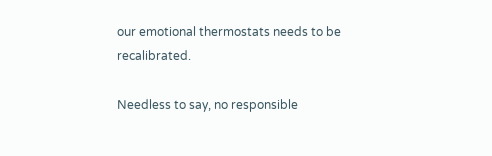our emotional thermostats needs to be recalibrated.

Needless to say, no responsible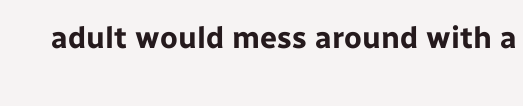adult would mess around with a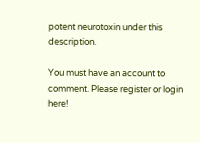potent neurotoxin under this description.

You must have an account to comment. Please register or login here!